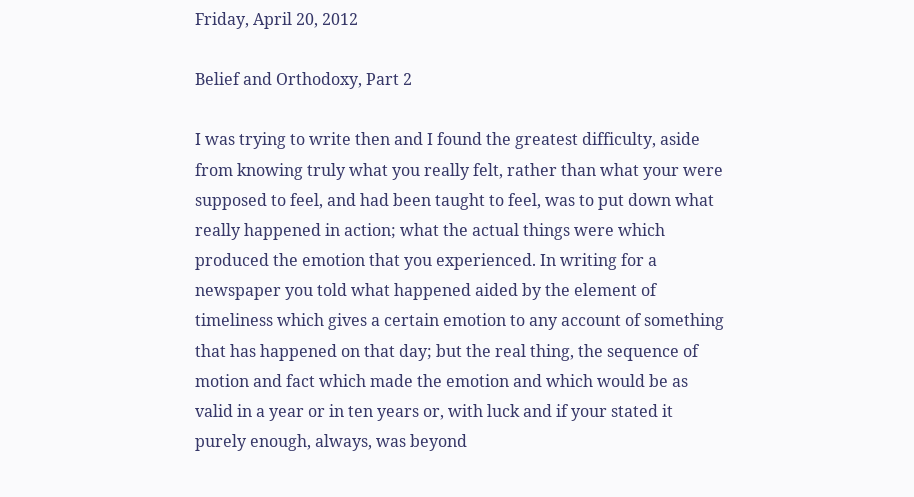Friday, April 20, 2012

Belief and Orthodoxy, Part 2

I was trying to write then and I found the greatest difficulty, aside from knowing truly what you really felt, rather than what your were supposed to feel, and had been taught to feel, was to put down what really happened in action; what the actual things were which produced the emotion that you experienced. In writing for a newspaper you told what happened aided by the element of timeliness which gives a certain emotion to any account of something that has happened on that day; but the real thing, the sequence of motion and fact which made the emotion and which would be as valid in a year or in ten years or, with luck and if your stated it purely enough, always, was beyond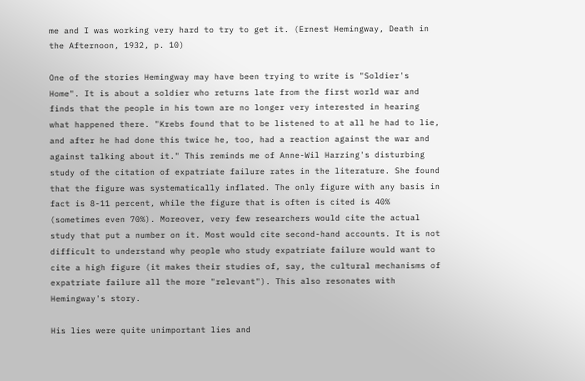me and I was working very hard to try to get it. (Ernest Hemingway, Death in the Afternoon, 1932, p. 10)

One of the stories Hemingway may have been trying to write is "Soldier's Home". It is about a soldier who returns late from the first world war and finds that the people in his town are no longer very interested in hearing what happened there. "Krebs found that to be listened to at all he had to lie, and after he had done this twice he, too, had a reaction against the war and against talking about it." This reminds me of Anne-Wil Harzing's disturbing study of the citation of expatriate failure rates in the literature. She found that the figure was systematically inflated. The only figure with any basis in fact is 8-11 percent, while the figure that is often is cited is 40% (sometimes even 70%). Moreover, very few researchers would cite the actual study that put a number on it. Most would cite second-hand accounts. It is not difficult to understand why people who study expatriate failure would want to cite a high figure (it makes their studies of, say, the cultural mechanisms of expatriate failure all the more "relevant"). This also resonates with Hemingway's story.

His lies were quite unimportant lies and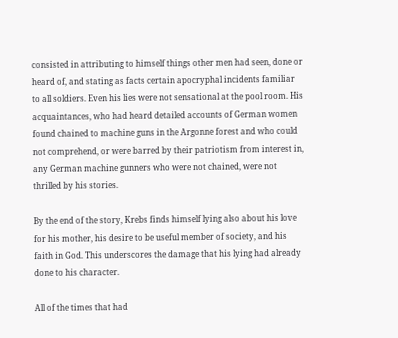consisted in attributing to himself things other men had seen, done or heard of, and stating as facts certain apocryphal incidents familiar to all soldiers. Even his lies were not sensational at the pool room. His acquaintances, who had heard detailed accounts of German women found chained to machine guns in the Argonne forest and who could not comprehend, or were barred by their patriotism from interest in, any German machine gunners who were not chained, were not thrilled by his stories.

By the end of the story, Krebs finds himself lying also about his love for his mother, his desire to be useful member of society, and his faith in God. This underscores the damage that his lying had already done to his character.

All of the times that had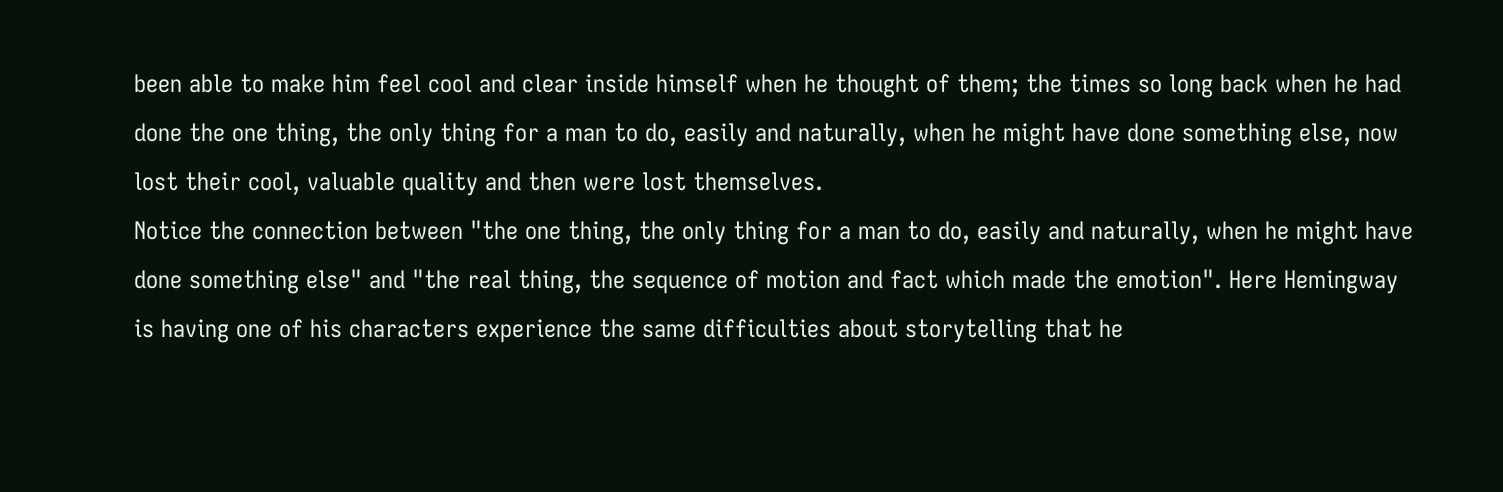been able to make him feel cool and clear inside himself when he thought of them; the times so long back when he had done the one thing, the only thing for a man to do, easily and naturally, when he might have done something else, now lost their cool, valuable quality and then were lost themselves.
Notice the connection between "the one thing, the only thing for a man to do, easily and naturally, when he might have done something else" and "the real thing, the sequence of motion and fact which made the emotion". Here Hemingway is having one of his characters experience the same difficulties about storytelling that he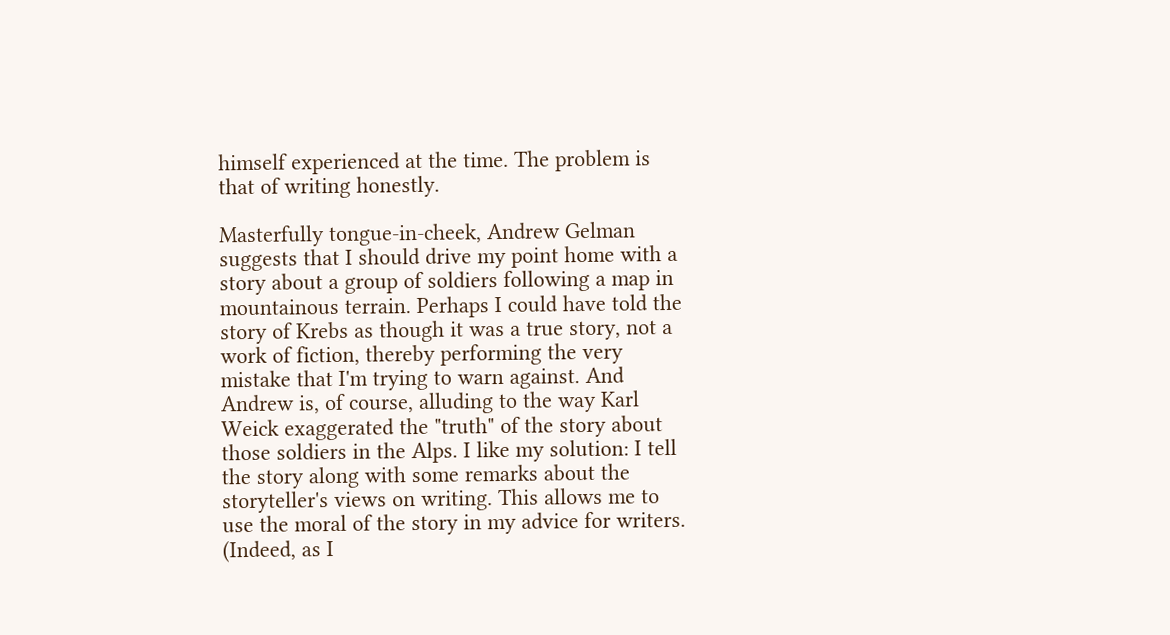himself experienced at the time. The problem is that of writing honestly.

Masterfully tongue-in-cheek, Andrew Gelman suggests that I should drive my point home with a story about a group of soldiers following a map in mountainous terrain. Perhaps I could have told the story of Krebs as though it was a true story, not a work of fiction, thereby performing the very mistake that I'm trying to warn against. And Andrew is, of course, alluding to the way Karl Weick exaggerated the "truth" of the story about those soldiers in the Alps. I like my solution: I tell the story along with some remarks about the storyteller's views on writing. This allows me to use the moral of the story in my advice for writers. (Indeed, as I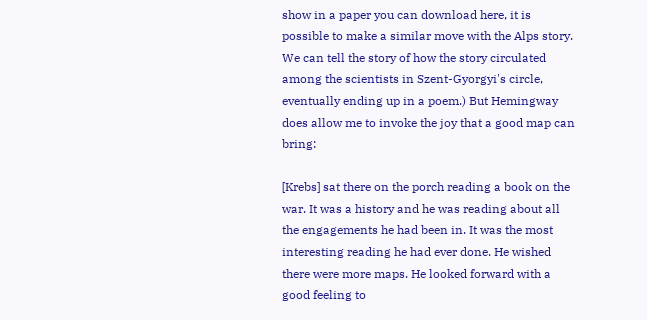show in a paper you can download here, it is possible to make a similar move with the Alps story. We can tell the story of how the story circulated among the scientists in Szent-Gyorgyi's circle, eventually ending up in a poem.) But Hemingway does allow me to invoke the joy that a good map can bring:

[Krebs] sat there on the porch reading a book on the war. It was a history and he was reading about all the engagements he had been in. It was the most interesting reading he had ever done. He wished there were more maps. He looked forward with a good feeling to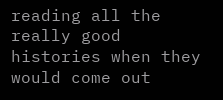reading all the really good histories when they would come out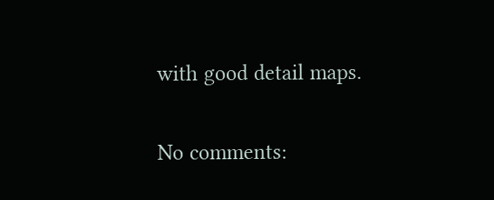with good detail maps.

No comments: